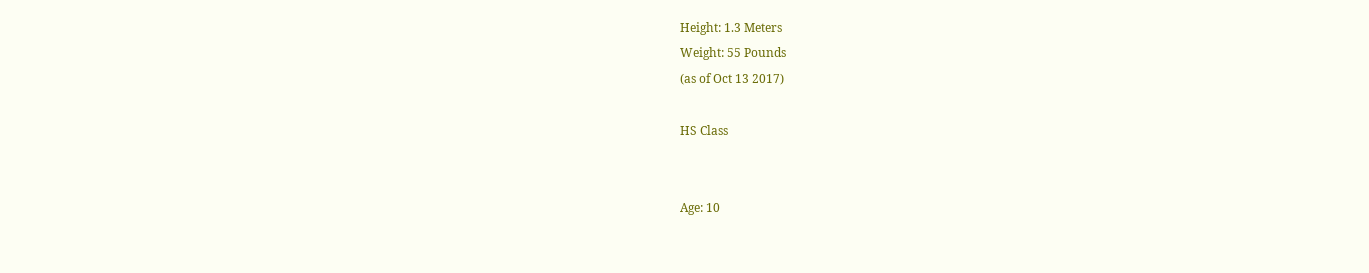Height: 1.3 Meters
Weight: 55 Pounds
(as of Oct 13 2017)

HS Class


Age: 10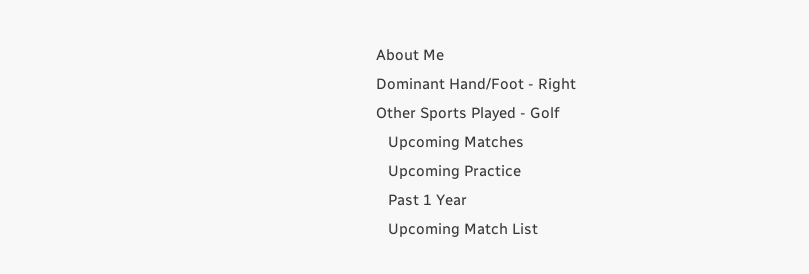About Me
Dominant Hand/Foot - Right
Other Sports Played - Golf
   Upcoming Matches
   Upcoming Practice
   Past 1 Year
   Upcoming Match List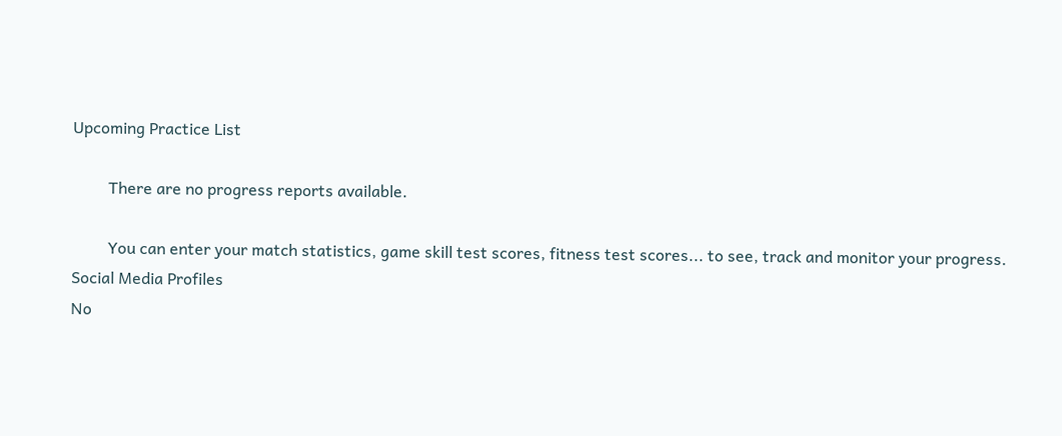Upcoming Practice List

         There are no progress reports available.

         You can enter your match statistics, game skill test scores, fitness test scores... to see, track and monitor your progress.
Social Media Profiles
No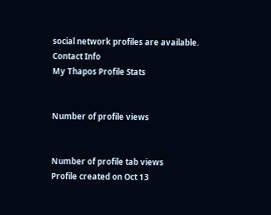social network profiles are available.
Contact Info
My Thapos Profile Stats


Number of profile views


Number of profile tab views
Profile created on Oct 13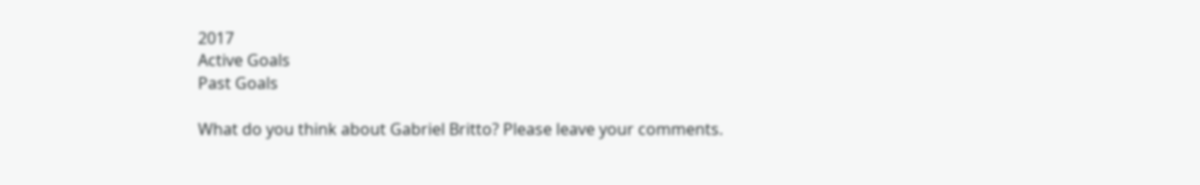2017
Active Goals
Past Goals

What do you think about Gabriel Britto? Please leave your comments.